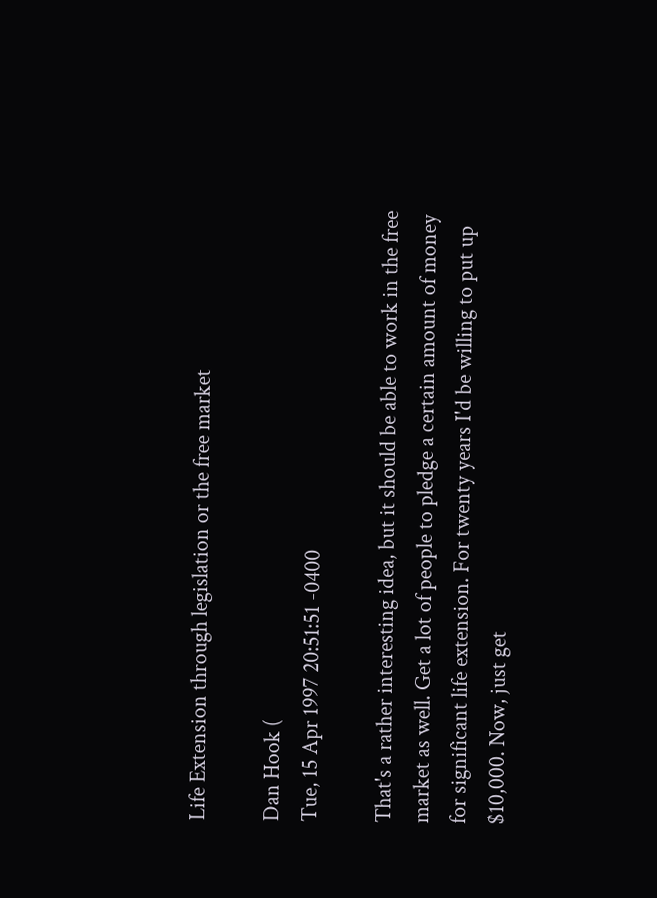Life Extension through legislation or the free market

Dan Hook (
Tue, 15 Apr 1997 20:51:51 -0400

That's a rather interesting idea, but it should be able to work in the free
market as well. Get a lot of people to pledge a certain amount of money
for significant life extension. For twenty years I'd be willing to put up
$10,000. Now, just get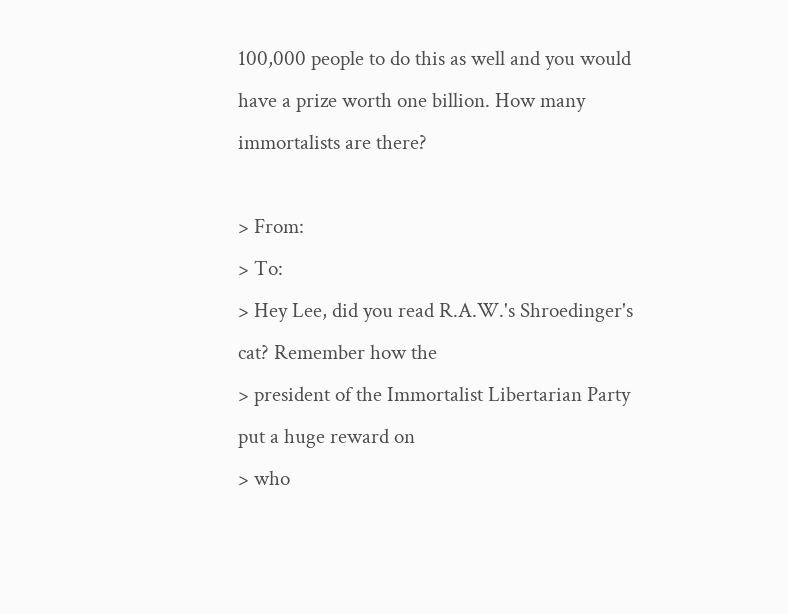100,000 people to do this as well and you would
have a prize worth one billion. How many immortalists are there?

> From:
> To:
> Hey Lee, did you read R.A.W.'s Shroedinger's cat? Remember how the
> president of the Immortalist Libertarian Party put a huge reward on
> who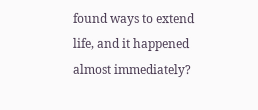found ways to extend life, and it happened almost immediately?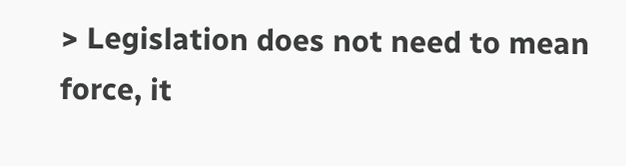> Legislation does not need to mean force, it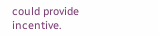could provide incentive.